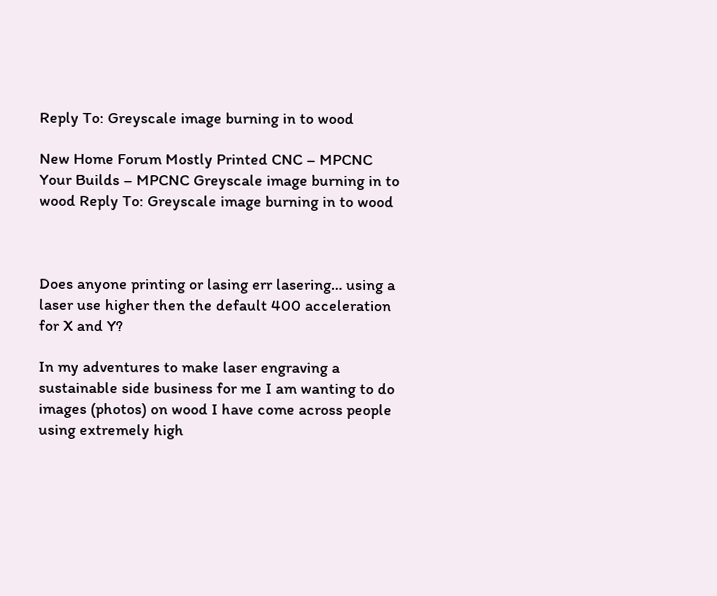Reply To: Greyscale image burning in to wood

New Home Forum Mostly Printed CNC – MPCNC Your Builds – MPCNC Greyscale image burning in to wood Reply To: Greyscale image burning in to wood



Does anyone printing or lasing err lasering… using a laser use higher then the default 400 acceleration for X and Y?

In my adventures to make laser engraving a sustainable side business for me I am wanting to do images (photos) on wood I have come across people using extremely high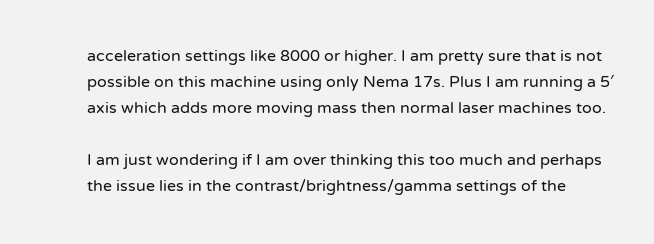acceleration settings like 8000 or higher. I am pretty sure that is not possible on this machine using only Nema 17s. Plus I am running a 5′ axis which adds more moving mass then normal laser machines too.

I am just wondering if I am over thinking this too much and perhaps the issue lies in the contrast/brightness/gamma settings of the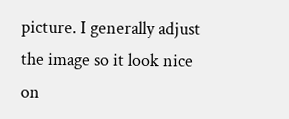picture. I generally adjust the image so it look nice on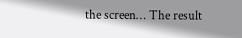the screen… The result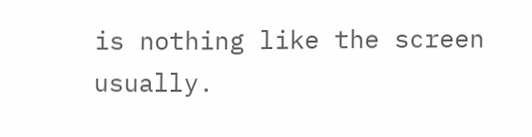is nothing like the screen usually.